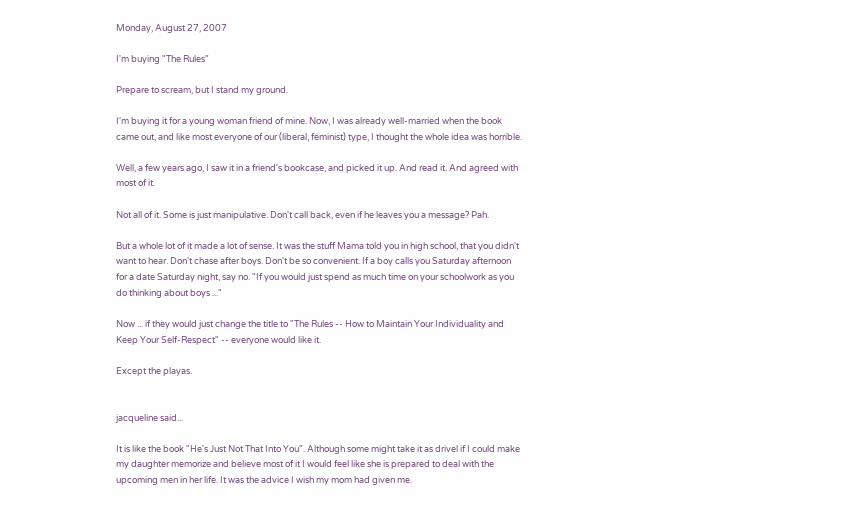Monday, August 27, 2007

I'm buying "The Rules"

Prepare to scream, but I stand my ground.

I'm buying it for a young woman friend of mine. Now, I was already well-married when the book came out, and like most everyone of our (liberal, feminist) type, I thought the whole idea was horrible.

Well, a few years ago, I saw it in a friend's bookcase, and picked it up. And read it. And agreed with most of it.

Not all of it. Some is just manipulative. Don't call back, even if he leaves you a message? Pah.

But a whole lot of it made a lot of sense. It was the stuff Mama told you in high school, that you didn't want to hear. Don't chase after boys. Don't be so convenient. If a boy calls you Saturday afternoon for a date Saturday night, say no. "If you would just spend as much time on your schoolwork as you do thinking about boys ..."

Now ... if they would just change the title to "The Rules -- How to Maintain Your Individuality and Keep Your Self-Respect" -- everyone would like it.

Except the playas.


jacqueline said...

It is like the book "He's Just Not That Into You". Although some might take it as drivel if I could make my daughter memorize and believe most of it I would feel like she is prepared to deal with the upcoming men in her life. It was the advice I wish my mom had given me.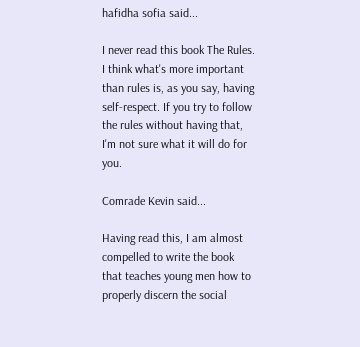hafidha sofia said...

I never read this book The Rules. I think what's more important than rules is, as you say, having self-respect. If you try to follow the rules without having that, I'm not sure what it will do for you.

Comrade Kevin said...

Having read this, I am almost compelled to write the book that teaches young men how to properly discern the social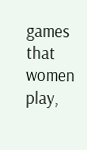games that women play,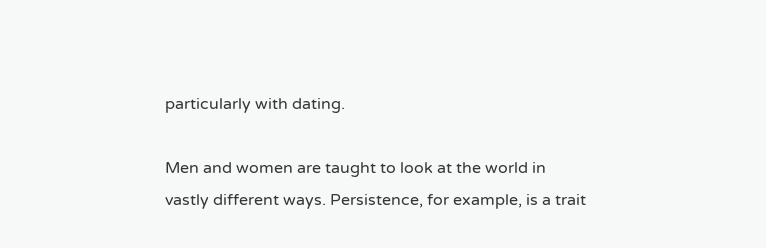particularly with dating.

Men and women are taught to look at the world in vastly different ways. Persistence, for example, is a trait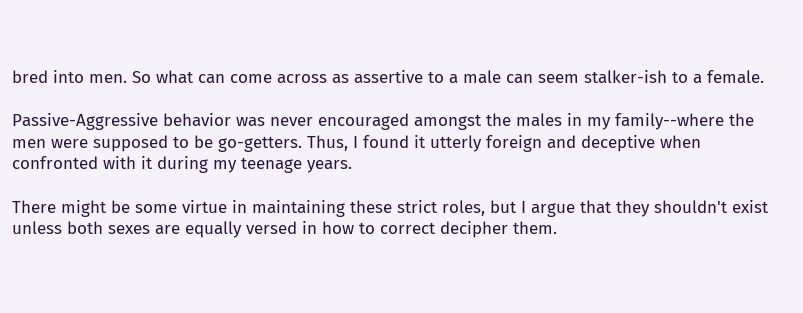bred into men. So what can come across as assertive to a male can seem stalker-ish to a female.

Passive-Aggressive behavior was never encouraged amongst the males in my family--where the men were supposed to be go-getters. Thus, I found it utterly foreign and deceptive when confronted with it during my teenage years.

There might be some virtue in maintaining these strict roles, but I argue that they shouldn't exist unless both sexes are equally versed in how to correct decipher them.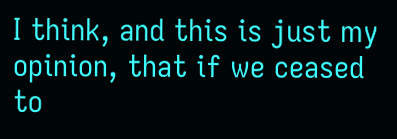I think, and this is just my opinion, that if we ceased to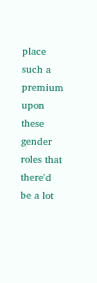place such a premium upon these gender roles that there'd be a lot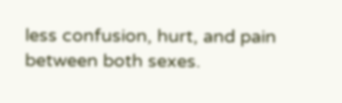less confusion, hurt, and pain between both sexes.